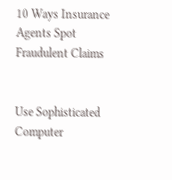10 Ways Insurance Agents Spot Fraudulent Claims


Use Sophisticated Computer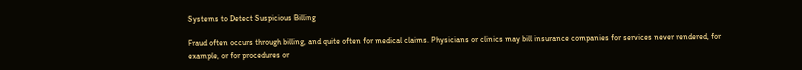Systems to Detect Suspicious Billing

Fraud often occurs through billing, and quite often for medical claims. Physicians or clinics may bill insurance companies for services never rendered, for example, or for procedures or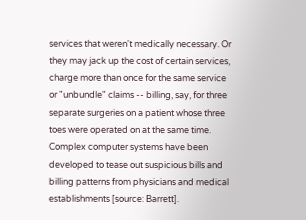services that weren't medically necessary. Or they may jack up the cost of certain services, charge more than once for the same service or "unbundle" claims -- billing, say, for three separate surgeries on a patient whose three toes were operated on at the same time. Complex computer systems have been developed to tease out suspicious bills and billing patterns from physicians and medical establishments [source: Barrett].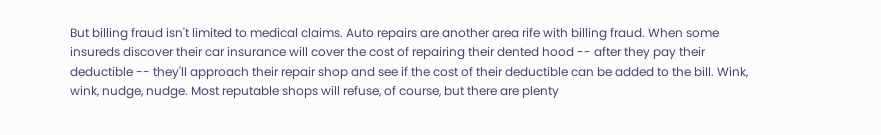But billing fraud isn't limited to medical claims. Auto repairs are another area rife with billing fraud. When some insureds discover their car insurance will cover the cost of repairing their dented hood -- after they pay their deductible -- they'll approach their repair shop and see if the cost of their deductible can be added to the bill. Wink, wink, nudge, nudge. Most reputable shops will refuse, of course, but there are plenty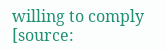willing to comply [source: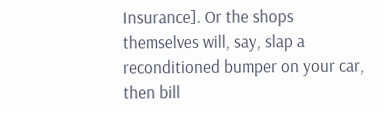Insurance]. Or the shops themselves will, say, slap a reconditioned bumper on your car, then bill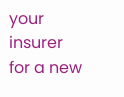your insurer for a new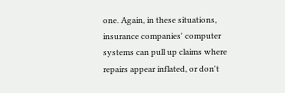one. Again, in these situations, insurance companies' computer systems can pull up claims where repairs appear inflated, or don't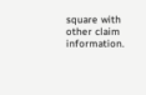square with other claim information.